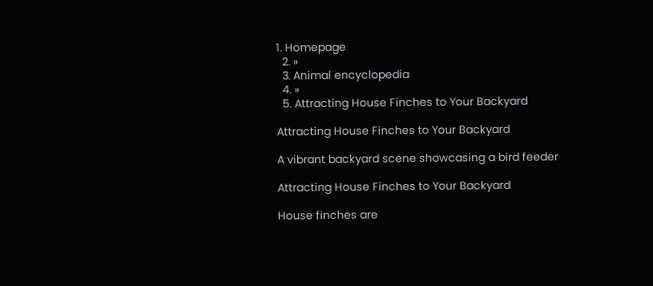1. Homepage
  2. »
  3. Animal encyclopedia
  4. »
  5. Attracting House Finches to Your Backyard

Attracting House Finches to Your Backyard

A vibrant backyard scene showcasing a bird feeder

Attracting House Finches to Your Backyard

House finches are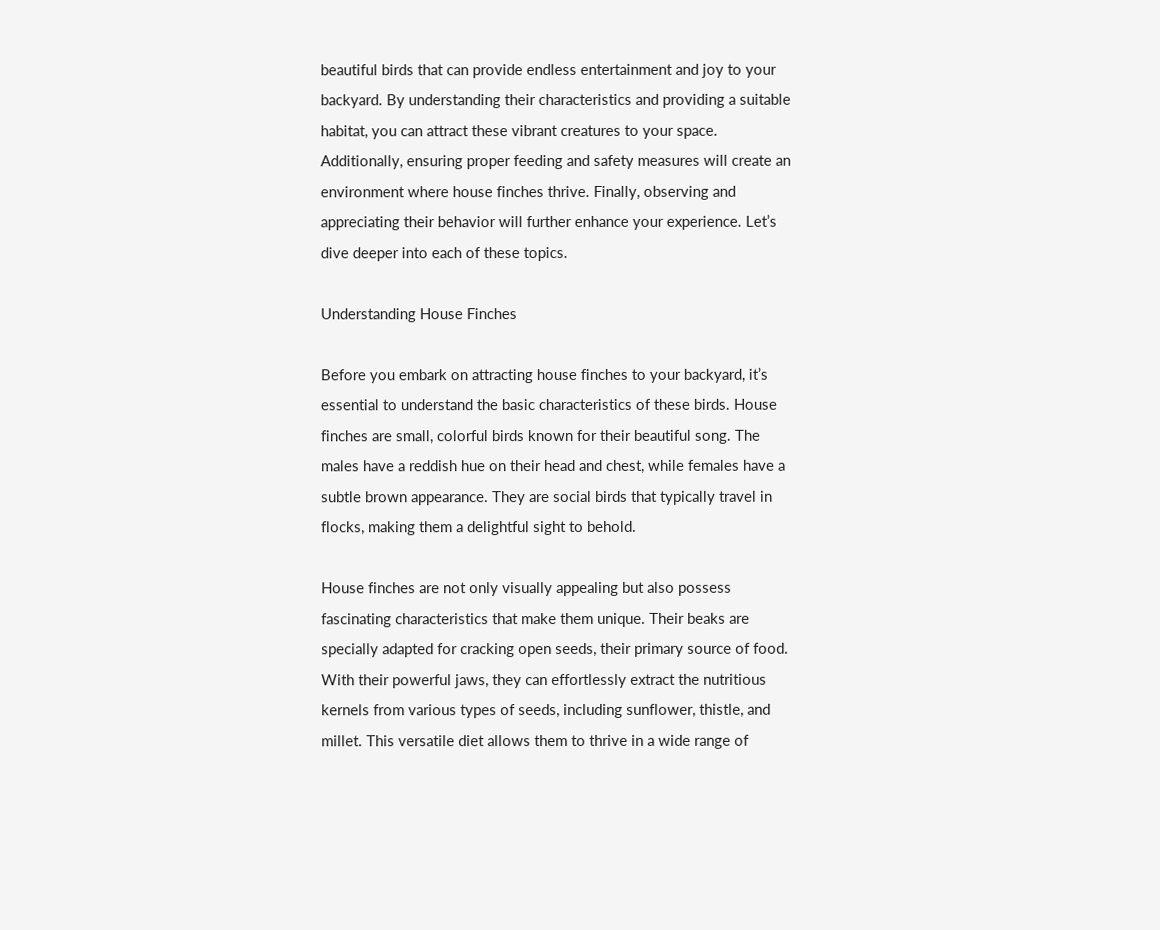beautiful birds that can provide endless entertainment and joy to your backyard. By understanding their characteristics and providing a suitable habitat, you can attract these vibrant creatures to your space. Additionally, ensuring proper feeding and safety measures will create an environment where house finches thrive. Finally, observing and appreciating their behavior will further enhance your experience. Let’s dive deeper into each of these topics.

Understanding House Finches

Before you embark on attracting house finches to your backyard, it’s essential to understand the basic characteristics of these birds. House finches are small, colorful birds known for their beautiful song. The males have a reddish hue on their head and chest, while females have a subtle brown appearance. They are social birds that typically travel in flocks, making them a delightful sight to behold.

House finches are not only visually appealing but also possess fascinating characteristics that make them unique. Their beaks are specially adapted for cracking open seeds, their primary source of food. With their powerful jaws, they can effortlessly extract the nutritious kernels from various types of seeds, including sunflower, thistle, and millet. This versatile diet allows them to thrive in a wide range of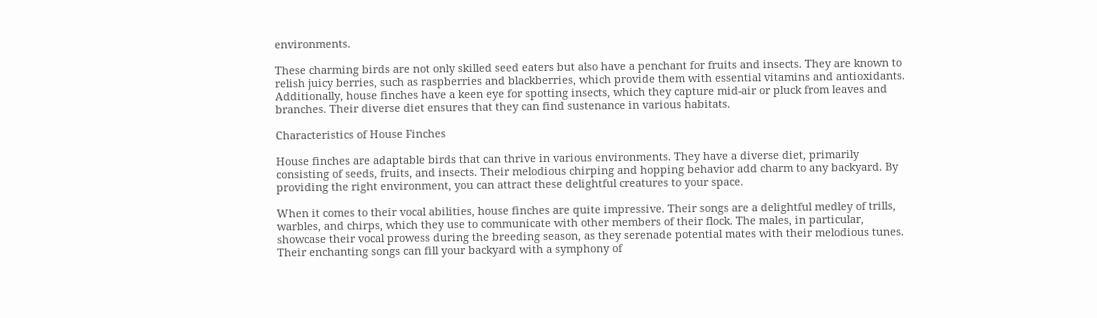environments.

These charming birds are not only skilled seed eaters but also have a penchant for fruits and insects. They are known to relish juicy berries, such as raspberries and blackberries, which provide them with essential vitamins and antioxidants. Additionally, house finches have a keen eye for spotting insects, which they capture mid-air or pluck from leaves and branches. Their diverse diet ensures that they can find sustenance in various habitats.

Characteristics of House Finches

House finches are adaptable birds that can thrive in various environments. They have a diverse diet, primarily consisting of seeds, fruits, and insects. Their melodious chirping and hopping behavior add charm to any backyard. By providing the right environment, you can attract these delightful creatures to your space.

When it comes to their vocal abilities, house finches are quite impressive. Their songs are a delightful medley of trills, warbles, and chirps, which they use to communicate with other members of their flock. The males, in particular, showcase their vocal prowess during the breeding season, as they serenade potential mates with their melodious tunes. Their enchanting songs can fill your backyard with a symphony of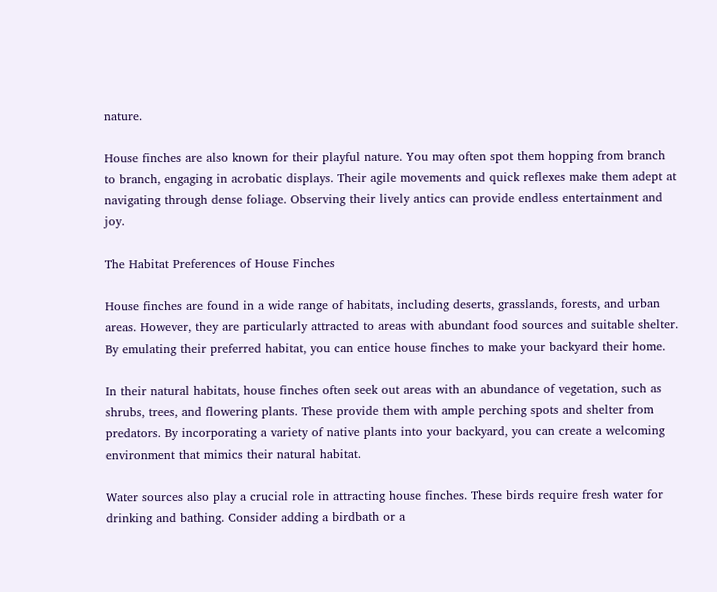nature.

House finches are also known for their playful nature. You may often spot them hopping from branch to branch, engaging in acrobatic displays. Their agile movements and quick reflexes make them adept at navigating through dense foliage. Observing their lively antics can provide endless entertainment and joy.

The Habitat Preferences of House Finches

House finches are found in a wide range of habitats, including deserts, grasslands, forests, and urban areas. However, they are particularly attracted to areas with abundant food sources and suitable shelter. By emulating their preferred habitat, you can entice house finches to make your backyard their home.

In their natural habitats, house finches often seek out areas with an abundance of vegetation, such as shrubs, trees, and flowering plants. These provide them with ample perching spots and shelter from predators. By incorporating a variety of native plants into your backyard, you can create a welcoming environment that mimics their natural habitat.

Water sources also play a crucial role in attracting house finches. These birds require fresh water for drinking and bathing. Consider adding a birdbath or a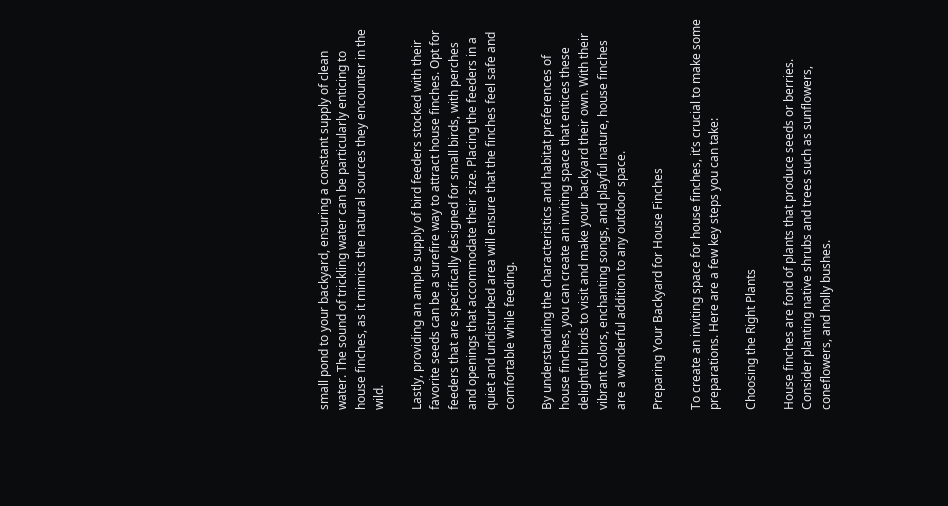small pond to your backyard, ensuring a constant supply of clean water. The sound of trickling water can be particularly enticing to house finches, as it mimics the natural sources they encounter in the wild.

Lastly, providing an ample supply of bird feeders stocked with their favorite seeds can be a surefire way to attract house finches. Opt for feeders that are specifically designed for small birds, with perches and openings that accommodate their size. Placing the feeders in a quiet and undisturbed area will ensure that the finches feel safe and comfortable while feeding.

By understanding the characteristics and habitat preferences of house finches, you can create an inviting space that entices these delightful birds to visit and make your backyard their own. With their vibrant colors, enchanting songs, and playful nature, house finches are a wonderful addition to any outdoor space.

Preparing Your Backyard for House Finches

To create an inviting space for house finches, it’s crucial to make some preparations. Here are a few key steps you can take:

Choosing the Right Plants

House finches are fond of plants that produce seeds or berries. Consider planting native shrubs and trees such as sunflowers, coneflowers, and holly bushes.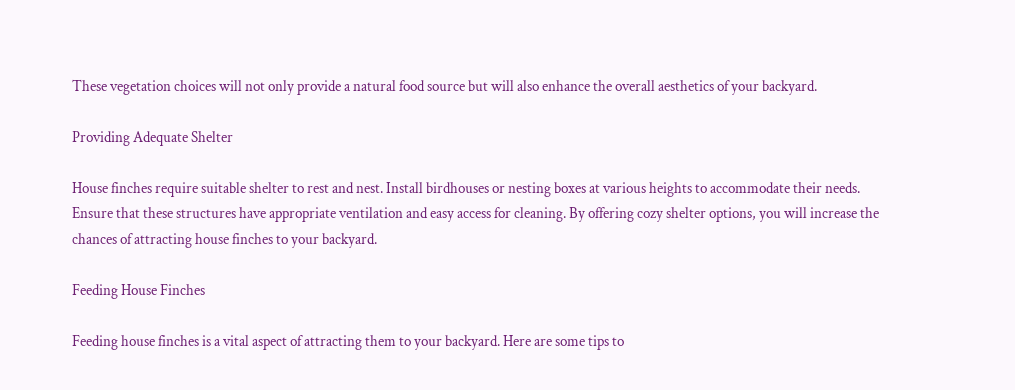These vegetation choices will not only provide a natural food source but will also enhance the overall aesthetics of your backyard.

Providing Adequate Shelter

House finches require suitable shelter to rest and nest. Install birdhouses or nesting boxes at various heights to accommodate their needs. Ensure that these structures have appropriate ventilation and easy access for cleaning. By offering cozy shelter options, you will increase the chances of attracting house finches to your backyard.

Feeding House Finches

Feeding house finches is a vital aspect of attracting them to your backyard. Here are some tips to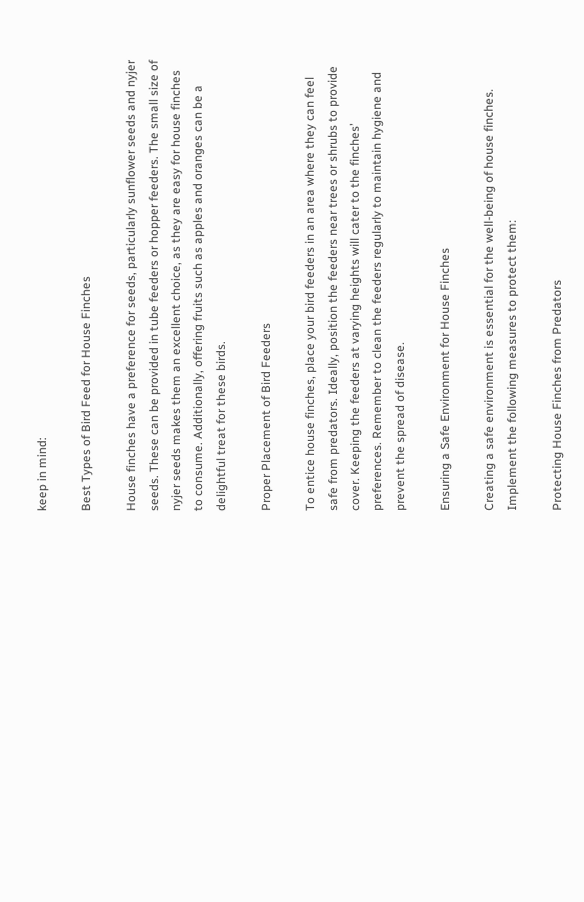keep in mind:

Best Types of Bird Feed for House Finches

House finches have a preference for seeds, particularly sunflower seeds and nyjer seeds. These can be provided in tube feeders or hopper feeders. The small size of nyjer seeds makes them an excellent choice, as they are easy for house finches to consume. Additionally, offering fruits such as apples and oranges can be a delightful treat for these birds.

Proper Placement of Bird Feeders

To entice house finches, place your bird feeders in an area where they can feel safe from predators. Ideally, position the feeders near trees or shrubs to provide cover. Keeping the feeders at varying heights will cater to the finches’ preferences. Remember to clean the feeders regularly to maintain hygiene and prevent the spread of disease.

Ensuring a Safe Environment for House Finches

Creating a safe environment is essential for the well-being of house finches. Implement the following measures to protect them:

Protecting House Finches from Predators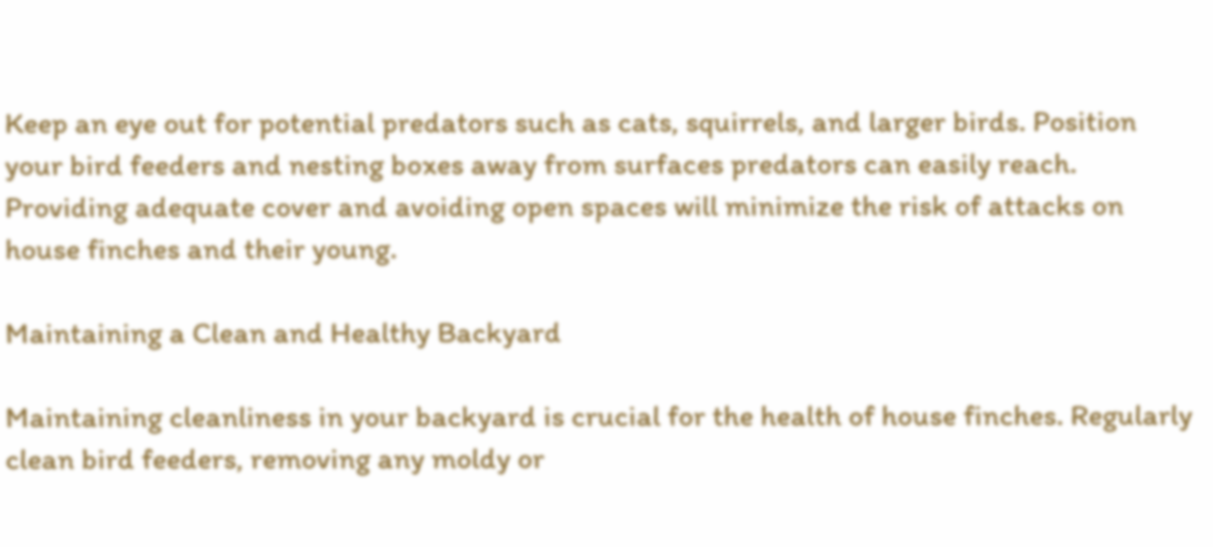Keep an eye out for potential predators such as cats, squirrels, and larger birds. Position your bird feeders and nesting boxes away from surfaces predators can easily reach. Providing adequate cover and avoiding open spaces will minimize the risk of attacks on house finches and their young.

Maintaining a Clean and Healthy Backyard

Maintaining cleanliness in your backyard is crucial for the health of house finches. Regularly clean bird feeders, removing any moldy or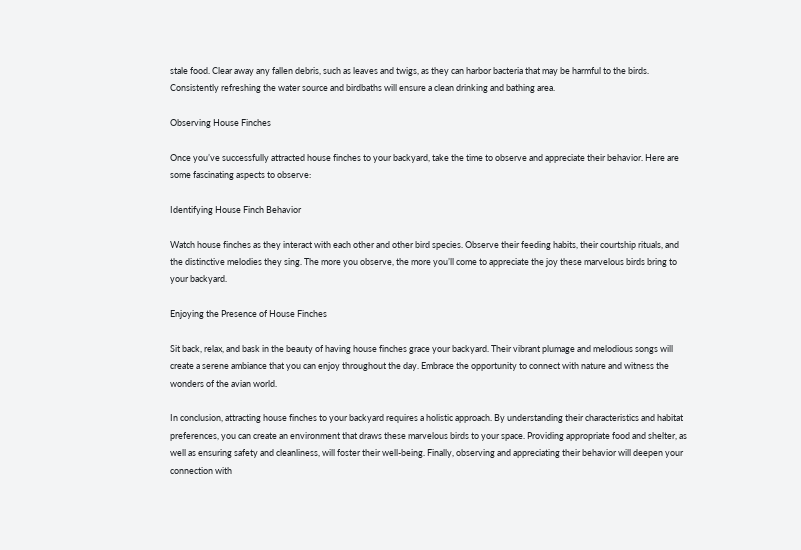stale food. Clear away any fallen debris, such as leaves and twigs, as they can harbor bacteria that may be harmful to the birds. Consistently refreshing the water source and birdbaths will ensure a clean drinking and bathing area.

Observing House Finches

Once you’ve successfully attracted house finches to your backyard, take the time to observe and appreciate their behavior. Here are some fascinating aspects to observe:

Identifying House Finch Behavior

Watch house finches as they interact with each other and other bird species. Observe their feeding habits, their courtship rituals, and the distinctive melodies they sing. The more you observe, the more you’ll come to appreciate the joy these marvelous birds bring to your backyard.

Enjoying the Presence of House Finches

Sit back, relax, and bask in the beauty of having house finches grace your backyard. Their vibrant plumage and melodious songs will create a serene ambiance that you can enjoy throughout the day. Embrace the opportunity to connect with nature and witness the wonders of the avian world.

In conclusion, attracting house finches to your backyard requires a holistic approach. By understanding their characteristics and habitat preferences, you can create an environment that draws these marvelous birds to your space. Providing appropriate food and shelter, as well as ensuring safety and cleanliness, will foster their well-being. Finally, observing and appreciating their behavior will deepen your connection with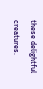these delightful creatures.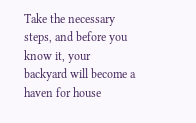Take the necessary steps, and before you know it, your backyard will become a haven for house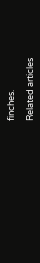finches.

Related articles